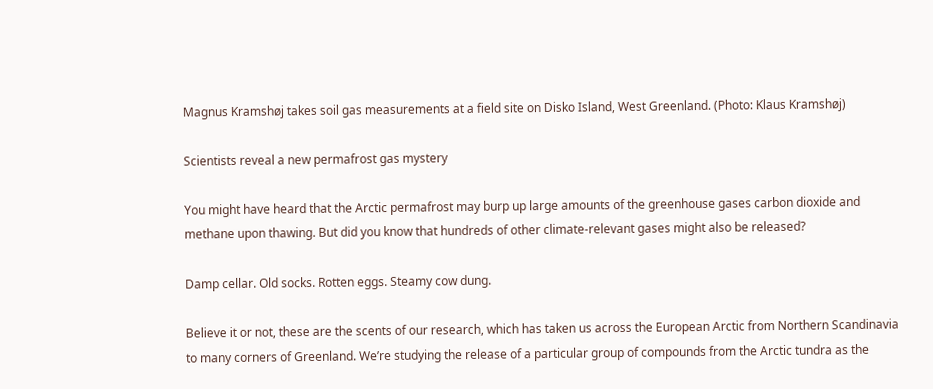Magnus Kramshøj takes soil gas measurements at a field site on Disko Island, West Greenland. (Photo: Klaus Kramshøj)

Scientists reveal a new permafrost gas mystery

You might have heard that the Arctic permafrost may burp up large amounts of the greenhouse gases carbon dioxide and methane upon thawing. But did you know that hundreds of other climate-relevant gases might also be released?

Damp cellar. Old socks. Rotten eggs. Steamy cow dung.

Believe it or not, these are the scents of our research, which has taken us across the European Arctic from Northern Scandinavia to many corners of Greenland. We’re studying the release of a particular group of compounds from the Arctic tundra as the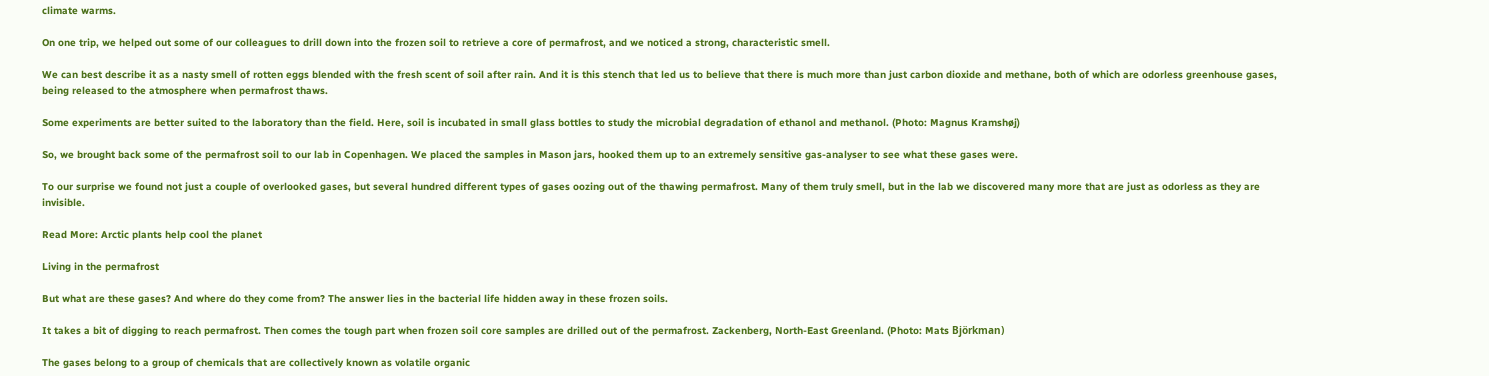climate warms.

On one trip, we helped out some of our colleagues to drill down into the frozen soil to retrieve a core of permafrost, and we noticed a strong, characteristic smell.

We can best describe it as a nasty smell of rotten eggs blended with the fresh scent of soil after rain. And it is this stench that led us to believe that there is much more than just carbon dioxide and methane, both of which are odorless greenhouse gases, being released to the atmosphere when permafrost thaws.

Some experiments are better suited to the laboratory than the field. Here, soil is incubated in small glass bottles to study the microbial degradation of ethanol and methanol. (Photo: Magnus Kramshøj)

So, we brought back some of the permafrost soil to our lab in Copenhagen. We placed the samples in Mason jars, hooked them up to an extremely sensitive gas-analyser to see what these gases were.

To our surprise we found not just a couple of overlooked gases, but several hundred different types of gases oozing out of the thawing permafrost. Many of them truly smell, but in the lab we discovered many more that are just as odorless as they are invisible.

Read More: Arctic plants help cool the planet

Living in the permafrost

But what are these gases? And where do they come from? The answer lies in the bacterial life hidden away in these frozen soils.

It takes a bit of digging to reach permafrost. Then comes the tough part when frozen soil core samples are drilled out of the permafrost. Zackenberg, North-East Greenland. (Photo: Mats Björkman)

The gases belong to a group of chemicals that are collectively known as volatile organic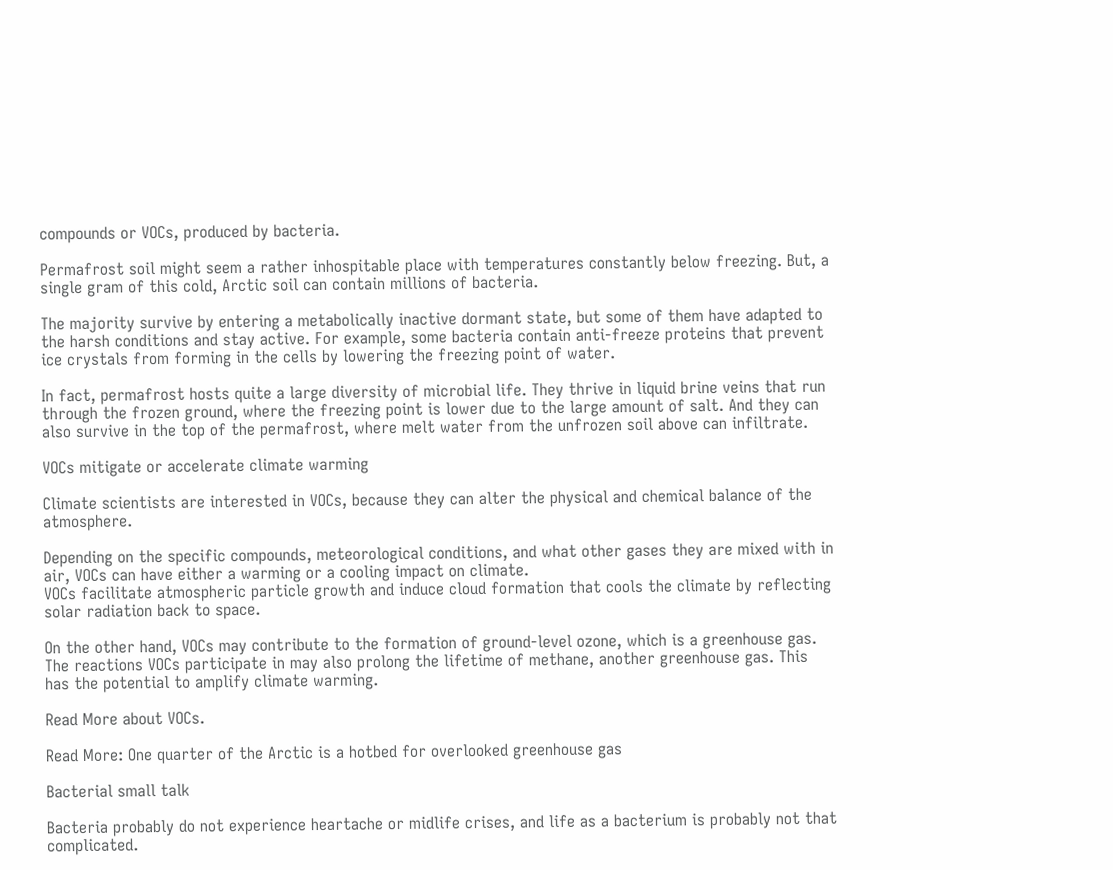compounds or VOCs, produced by bacteria.

Permafrost soil might seem a rather inhospitable place with temperatures constantly below freezing. But, a single gram of this cold, Arctic soil can contain millions of bacteria.

The majority survive by entering a metabolically inactive dormant state, but some of them have adapted to the harsh conditions and stay active. For example, some bacteria contain anti-freeze proteins that prevent ice crystals from forming in the cells by lowering the freezing point of water.

In fact, permafrost hosts quite a large diversity of microbial life. They thrive in liquid brine veins that run through the frozen ground, where the freezing point is lower due to the large amount of salt. And they can also survive in the top of the permafrost, where melt water from the unfrozen soil above can infiltrate.

VOCs mitigate or accelerate climate warming

Climate scientists are interested in VOCs, because they can alter the physical and chemical balance of the atmosphere.

Depending on the specific compounds, meteorological conditions, and what other gases they are mixed with in air, VOCs can have either a warming or a cooling impact on climate.
VOCs facilitate atmospheric particle growth and induce cloud formation that cools the climate by reflecting solar radiation back to space.

On the other hand, VOCs may contribute to the formation of ground-level ozone, which is a greenhouse gas. The reactions VOCs participate in may also prolong the lifetime of methane, another greenhouse gas. This has the potential to amplify climate warming.

Read More about VOCs.

Read More: One quarter of the Arctic is a hotbed for overlooked greenhouse gas

Bacterial small talk

Bacteria probably do not experience heartache or midlife crises, and life as a bacterium is probably not that complicated.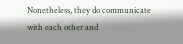Nonetheless, they do communicate with each other and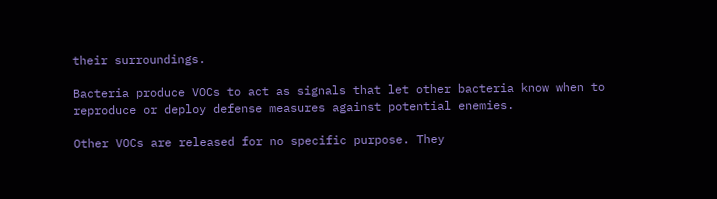their surroundings.

Bacteria produce VOCs to act as signals that let other bacteria know when to reproduce or deploy defense measures against potential enemies.

Other VOCs are released for no specific purpose. They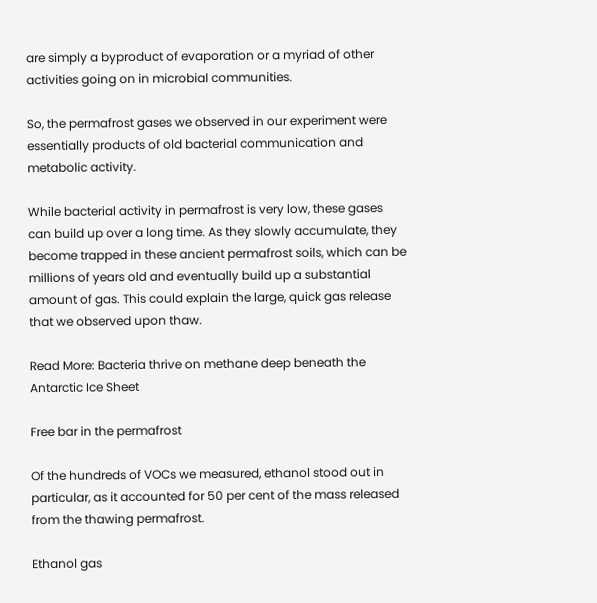are simply a byproduct of evaporation or a myriad of other activities going on in microbial communities.

So, the permafrost gases we observed in our experiment were essentially products of old bacterial communication and metabolic activity.

While bacterial activity in permafrost is very low, these gases can build up over a long time. As they slowly accumulate, they become trapped in these ancient permafrost soils, which can be millions of years old and eventually build up a substantial amount of gas. This could explain the large, quick gas release that we observed upon thaw.

Read More: Bacteria thrive on methane deep beneath the Antarctic Ice Sheet

Free bar in the permafrost

Of the hundreds of VOCs we measured, ethanol stood out in particular, as it accounted for 50 per cent of the mass released from the thawing permafrost.

Ethanol gas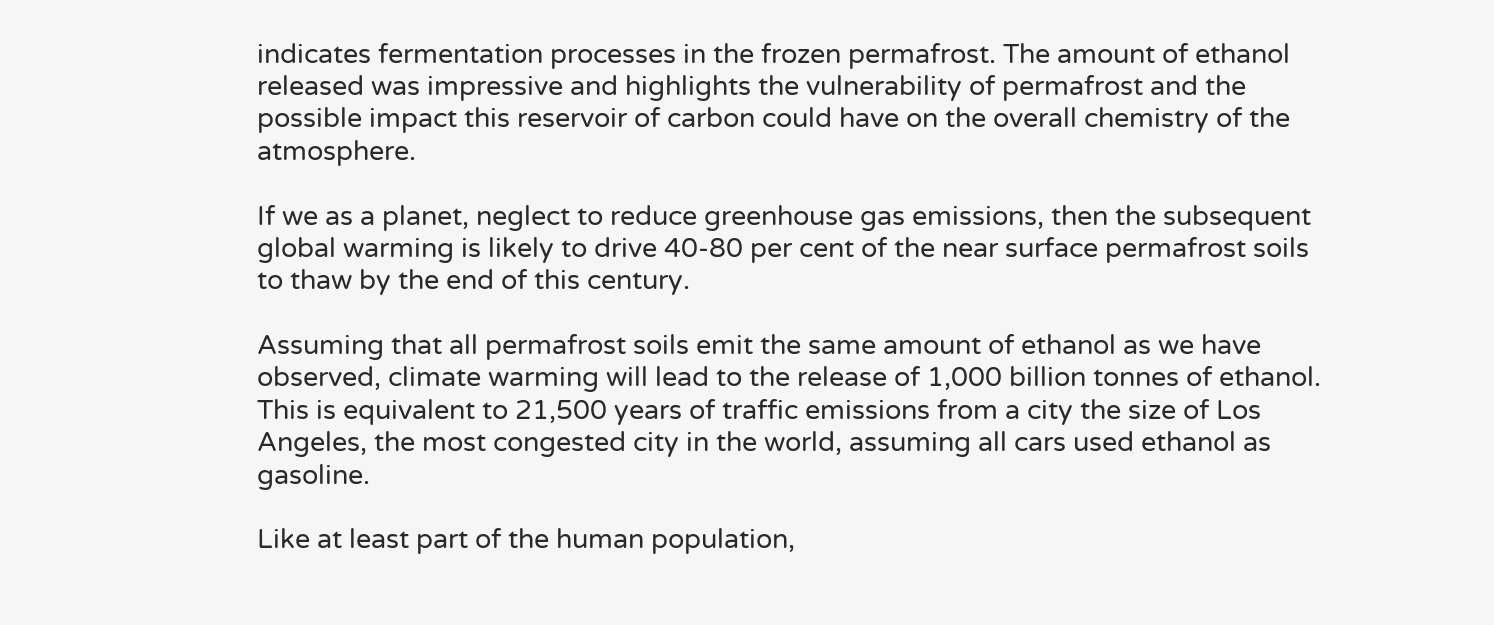indicates fermentation processes in the frozen permafrost. The amount of ethanol released was impressive and highlights the vulnerability of permafrost and the possible impact this reservoir of carbon could have on the overall chemistry of the atmosphere.

If we as a planet, neglect to reduce greenhouse gas emissions, then the subsequent global warming is likely to drive 40-80 per cent of the near surface permafrost soils to thaw by the end of this century.

Assuming that all permafrost soils emit the same amount of ethanol as we have observed, climate warming will lead to the release of 1,000 billion tonnes of ethanol. This is equivalent to 21,500 years of traffic emissions from a city the size of Los Angeles, the most congested city in the world, assuming all cars used ethanol as gasoline.

Like at least part of the human population,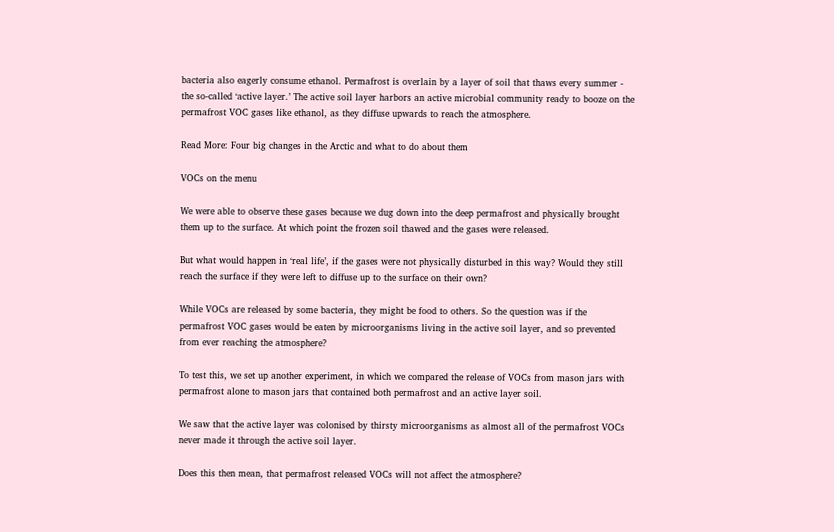bacteria also eagerly consume ethanol. Permafrost is overlain by a layer of soil that thaws every summer - the so-called ‘active layer.’ The active soil layer harbors an active microbial community ready to booze on the permafrost VOC gases like ethanol, as they diffuse upwards to reach the atmosphere.

Read More: Four big changes in the Arctic and what to do about them

VOCs on the menu

We were able to observe these gases because we dug down into the deep permafrost and physically brought them up to the surface. At which point the frozen soil thawed and the gases were released.

But what would happen in ‘real life’, if the gases were not physically disturbed in this way? Would they still reach the surface if they were left to diffuse up to the surface on their own?

While VOCs are released by some bacteria, they might be food to others. So the question was if the permafrost VOC gases would be eaten by microorganisms living in the active soil layer, and so prevented from ever reaching the atmosphere?

To test this, we set up another experiment, in which we compared the release of VOCs from mason jars with permafrost alone to mason jars that contained both permafrost and an active layer soil.

We saw that the active layer was colonised by thirsty microorganisms as almost all of the permafrost VOCs never made it through the active soil layer.

Does this then mean, that permafrost released VOCs will not affect the atmosphere?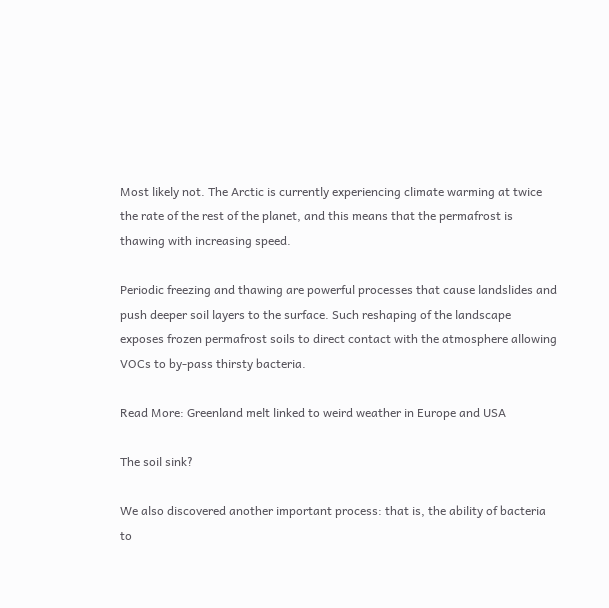Most likely not. The Arctic is currently experiencing climate warming at twice the rate of the rest of the planet, and this means that the permafrost is thawing with increasing speed.

Periodic freezing and thawing are powerful processes that cause landslides and push deeper soil layers to the surface. Such reshaping of the landscape exposes frozen permafrost soils to direct contact with the atmosphere allowing VOCs to by-pass thirsty bacteria.

Read More: Greenland melt linked to weird weather in Europe and USA

The soil sink?

We also discovered another important process: that is, the ability of bacteria to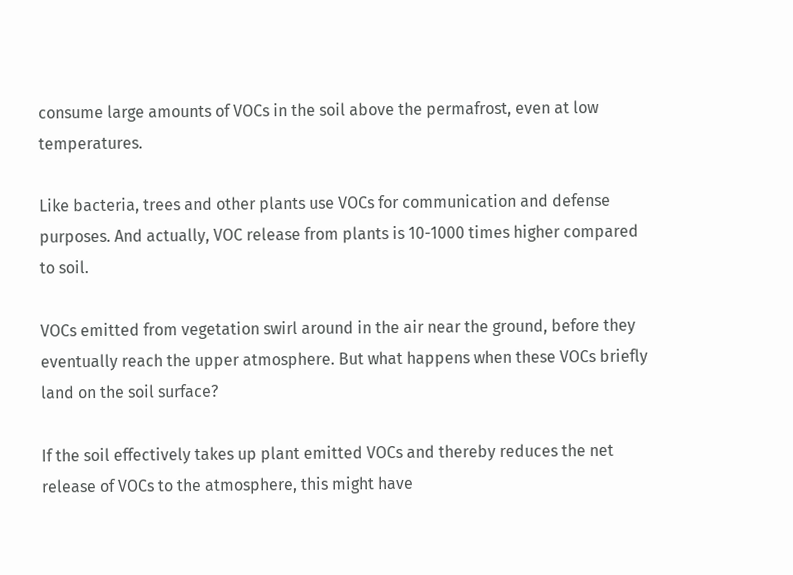consume large amounts of VOCs in the soil above the permafrost, even at low temperatures.

Like bacteria, trees and other plants use VOCs for communication and defense purposes. And actually, VOC release from plants is 10-1000 times higher compared to soil.

VOCs emitted from vegetation swirl around in the air near the ground, before they eventually reach the upper atmosphere. But what happens when these VOCs briefly land on the soil surface?

If the soil effectively takes up plant emitted VOCs and thereby reduces the net release of VOCs to the atmosphere, this might have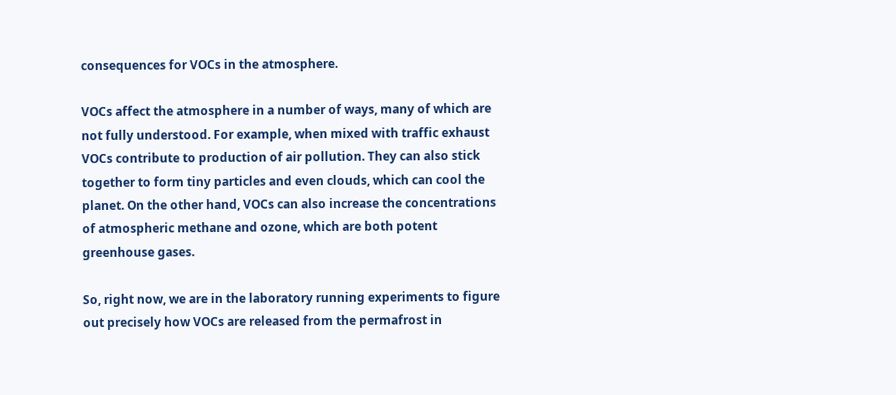consequences for VOCs in the atmosphere.

VOCs affect the atmosphere in a number of ways, many of which are not fully understood. For example, when mixed with traffic exhaust VOCs contribute to production of air pollution. They can also stick together to form tiny particles and even clouds, which can cool the planet. On the other hand, VOCs can also increase the concentrations of atmospheric methane and ozone, which are both potent greenhouse gases.

So, right now, we are in the laboratory running experiments to figure out precisely how VOCs are released from the permafrost in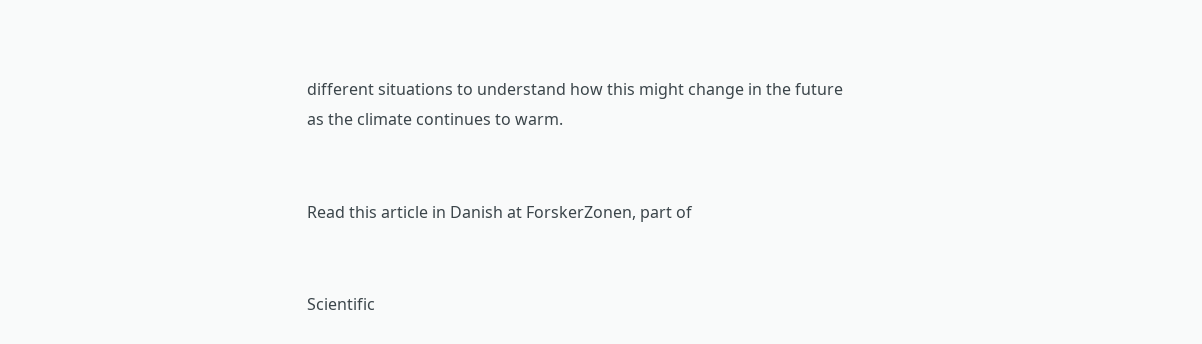different situations to understand how this might change in the future as the climate continues to warm.


Read this article in Danish at ForskerZonen, part of


Scientific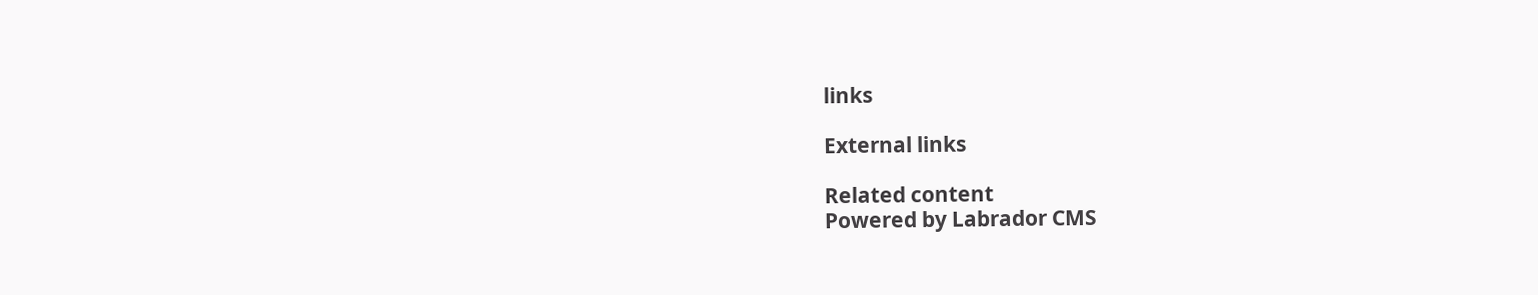links

External links

Related content
Powered by Labrador CMS